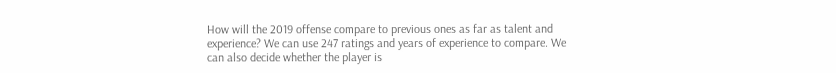How will the 2019 offense compare to previous ones as far as talent and experience? We can use 247 ratings and years of experience to compare. We can also decide whether the player is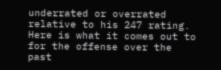underrated or overrated relative to his 247 rating. Here is what it comes out to for the offense over the past